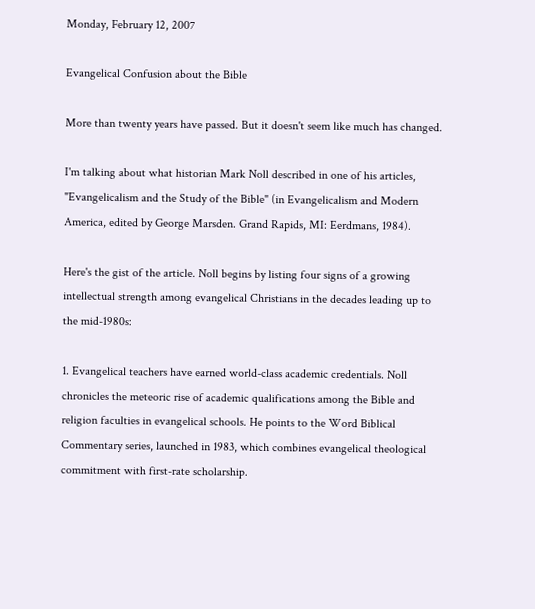Monday, February 12, 2007

Evangelical Confusion about the Bible

More than twenty years have passed. But it doesn't seem like much has changed.

I'm talking about what historian Mark Noll described in one of his articles, "Evangelicalism and the Study of the Bible" (in Evangelicalism and Modern America, edited by George Marsden. Grand Rapids, MI: Eerdmans, 1984).

Here's the gist of the article. Noll begins by listing four signs of a growing intellectual strength among evangelical Christians in the decades leading up to the mid-1980s:

1. Evangelical teachers have earned world-class academic credentials. Noll chronicles the meteoric rise of academic qualifications among the Bible and religion faculties in evangelical schools. He points to the Word Biblical Commentary series, launched in 1983, which combines evangelical theological commitment with first-rate scholarship.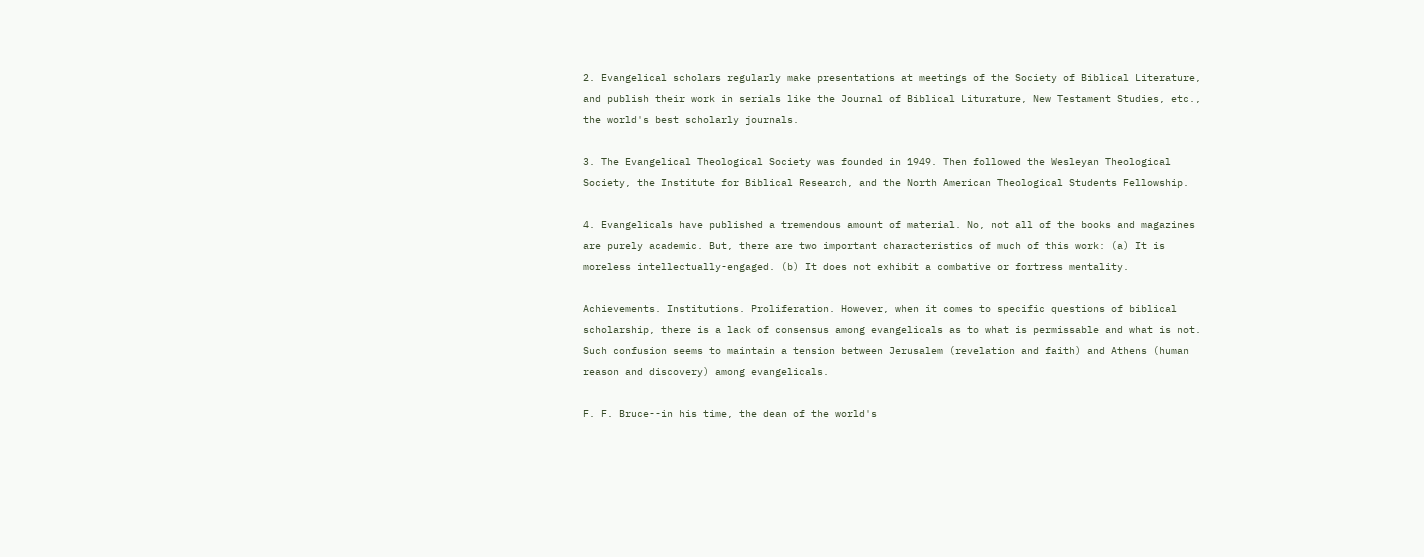2. Evangelical scholars regularly make presentations at meetings of the Society of Biblical Literature, and publish their work in serials like the Journal of Biblical Liturature, New Testament Studies, etc., the world's best scholarly journals.

3. The Evangelical Theological Society was founded in 1949. Then followed the Wesleyan Theological Society, the Institute for Biblical Research, and the North American Theological Students Fellowship.

4. Evangelicals have published a tremendous amount of material. No, not all of the books and magazines are purely academic. But, there are two important characteristics of much of this work: (a) It is moreless intellectually-engaged. (b) It does not exhibit a combative or fortress mentality.

Achievements. Institutions. Proliferation. However, when it comes to specific questions of biblical scholarship, there is a lack of consensus among evangelicals as to what is permissable and what is not. Such confusion seems to maintain a tension between Jerusalem (revelation and faith) and Athens (human reason and discovery) among evangelicals.

F. F. Bruce--in his time, the dean of the world's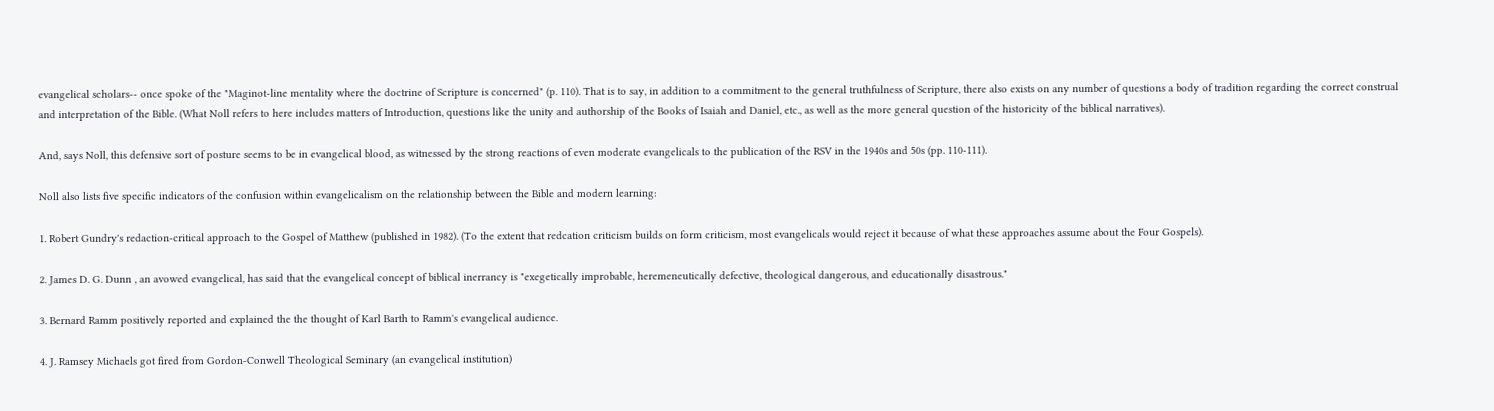evangelical scholars-- once spoke of the "Maginot-line mentality where the doctrine of Scripture is concerned" (p. 110). That is to say, in addition to a commitment to the general truthfulness of Scripture, there also exists on any number of questions a body of tradition regarding the correct construal and interpretation of the Bible. (What Noll refers to here includes matters of Introduction, questions like the unity and authorship of the Books of Isaiah and Daniel, etc., as well as the more general question of the historicity of the biblical narratives).

And, says Noll, this defensive sort of posture seems to be in evangelical blood, as witnessed by the strong reactions of even moderate evangelicals to the publication of the RSV in the 1940s and 50s (pp. 110-111).

Noll also lists five specific indicators of the confusion within evangelicalism on the relationship between the Bible and modern learning:

1. Robert Gundry's redaction-critical approach to the Gospel of Matthew (published in 1982). (To the extent that redcation criticism builds on form criticism, most evangelicals would reject it because of what these approaches assume about the Four Gospels).

2. James D. G. Dunn , an avowed evangelical, has said that the evangelical concept of biblical inerrancy is "exegetically improbable, heremeneutically defective, theological dangerous, and educationally disastrous."

3. Bernard Ramm positively reported and explained the the thought of Karl Barth to Ramm's evangelical audience.

4. J. Ramsey Michaels got fired from Gordon-Conwell Theological Seminary (an evangelical institution)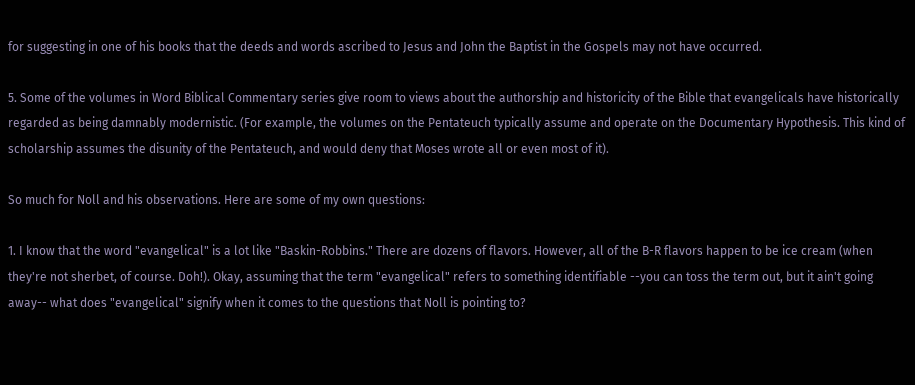for suggesting in one of his books that the deeds and words ascribed to Jesus and John the Baptist in the Gospels may not have occurred.

5. Some of the volumes in Word Biblical Commentary series give room to views about the authorship and historicity of the Bible that evangelicals have historically regarded as being damnably modernistic. (For example, the volumes on the Pentateuch typically assume and operate on the Documentary Hypothesis. This kind of scholarship assumes the disunity of the Pentateuch, and would deny that Moses wrote all or even most of it).

So much for Noll and his observations. Here are some of my own questions:

1. I know that the word "evangelical" is a lot like "Baskin-Robbins." There are dozens of flavors. However, all of the B-R flavors happen to be ice cream (when they're not sherbet, of course. Doh!). Okay, assuming that the term "evangelical" refers to something identifiable --you can toss the term out, but it ain't going away-- what does "evangelical" signify when it comes to the questions that Noll is pointing to?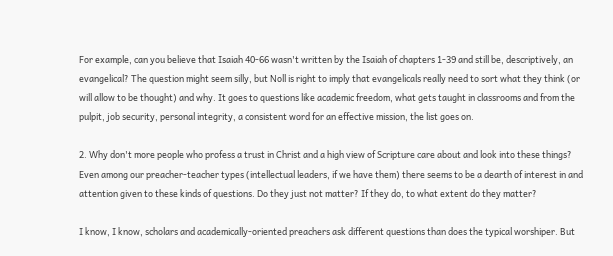For example, can you believe that Isaiah 40-66 wasn't written by the Isaiah of chapters 1-39 and still be, descriptively, an evangelical? The question might seem silly, but Noll is right to imply that evangelicals really need to sort what they think (or will allow to be thought) and why. It goes to questions like academic freedom, what gets taught in classrooms and from the pulpit, job security, personal integrity, a consistent word for an effective mission, the list goes on.

2. Why don't more people who profess a trust in Christ and a high view of Scripture care about and look into these things? Even among our preacher-teacher types (intellectual leaders, if we have them) there seems to be a dearth of interest in and attention given to these kinds of questions. Do they just not matter? If they do, to what extent do they matter?

I know, I know, scholars and academically-oriented preachers ask different questions than does the typical worshiper. But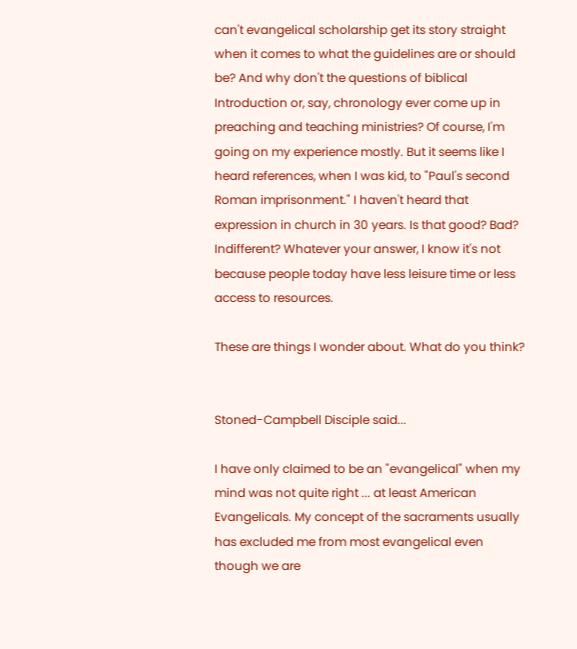can't evangelical scholarship get its story straight when it comes to what the guidelines are or should be? And why don't the questions of biblical Introduction or, say, chronology ever come up in preaching and teaching ministries? Of course, I'm going on my experience mostly. But it seems like I heard references, when I was kid, to "Paul's second Roman imprisonment." I haven't heard that expression in church in 30 years. Is that good? Bad? Indifferent? Whatever your answer, I know it's not because people today have less leisure time or less access to resources.

These are things I wonder about. What do you think?


Stoned-Campbell Disciple said...

I have only claimed to be an "evangelical" when my mind was not quite right ... at least American Evangelicals. My concept of the sacraments usually has excluded me from most evangelical even though we are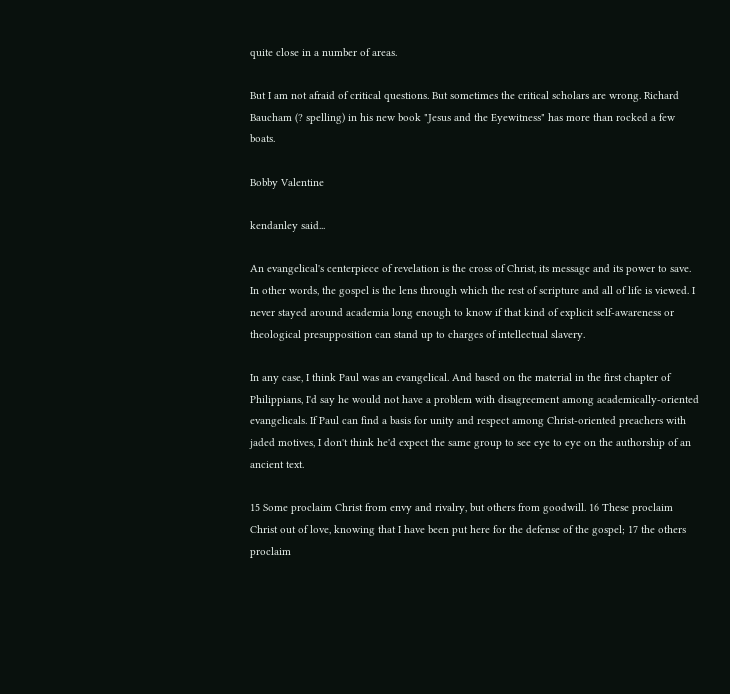quite close in a number of areas.

But I am not afraid of critical questions. But sometimes the critical scholars are wrong. Richard Baucham (? spelling) in his new book "Jesus and the Eyewitness" has more than rocked a few boats.

Bobby Valentine

kendanley said...

An evangelical's centerpiece of revelation is the cross of Christ, its message and its power to save. In other words, the gospel is the lens through which the rest of scripture and all of life is viewed. I never stayed around academia long enough to know if that kind of explicit self-awareness or theological presupposition can stand up to charges of intellectual slavery.

In any case, I think Paul was an evangelical. And based on the material in the first chapter of Philippians, I'd say he would not have a problem with disagreement among academically-oriented evangelicals. If Paul can find a basis for unity and respect among Christ-oriented preachers with jaded motives, I don't think he'd expect the same group to see eye to eye on the authorship of an ancient text.

15 Some proclaim Christ from envy and rivalry, but others from goodwill. 16 These proclaim Christ out of love, knowing that I have been put here for the defense of the gospel; 17 the others proclaim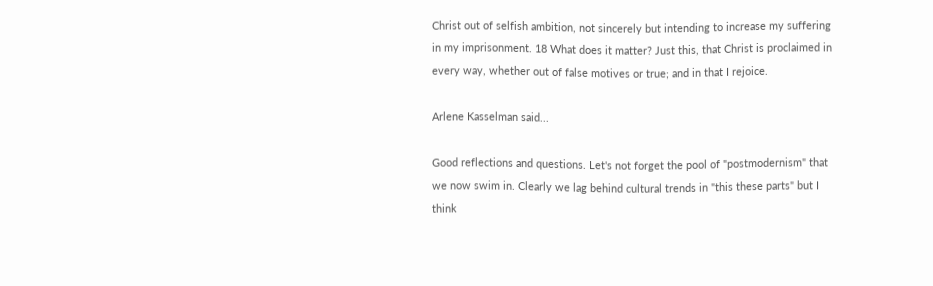Christ out of selfish ambition, not sincerely but intending to increase my suffering in my imprisonment. 18 What does it matter? Just this, that Christ is proclaimed in every way, whether out of false motives or true; and in that I rejoice.

Arlene Kasselman said...

Good reflections and questions. Let's not forget the pool of "postmodernism" that we now swim in. Clearly we lag behind cultural trends in "this these parts" but I think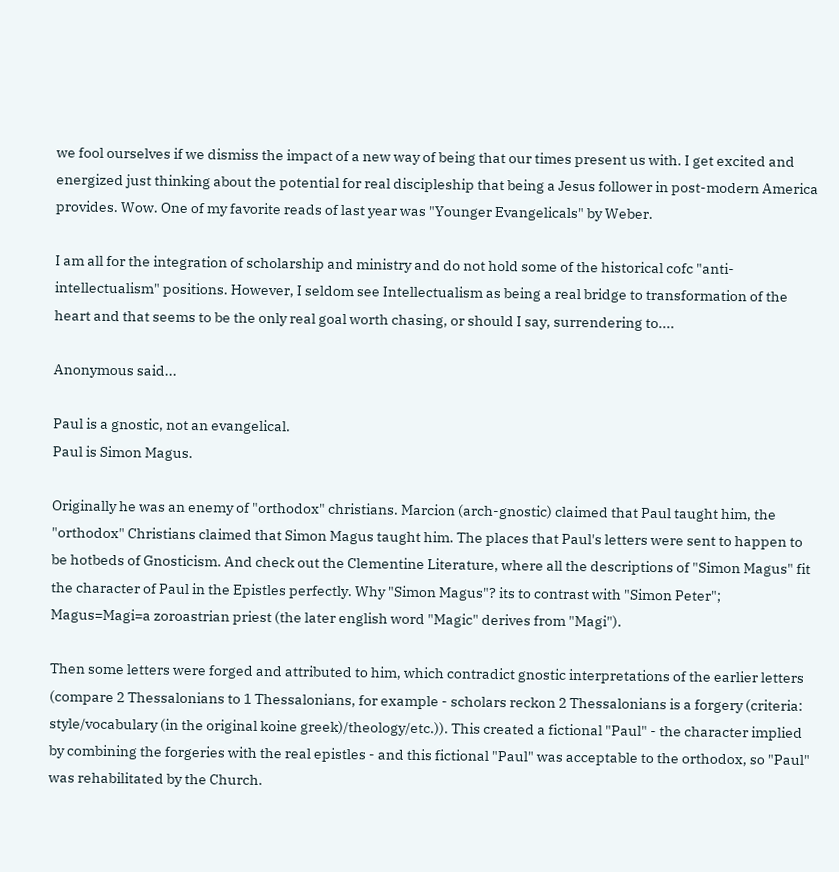we fool ourselves if we dismiss the impact of a new way of being that our times present us with. I get excited and energized just thinking about the potential for real discipleship that being a Jesus follower in post-modern America provides. Wow. One of my favorite reads of last year was "Younger Evangelicals" by Weber.

I am all for the integration of scholarship and ministry and do not hold some of the historical cofc "anti-intellectualism" positions. However, I seldom see Intellectualism as being a real bridge to transformation of the heart and that seems to be the only real goal worth chasing, or should I say, surrendering to....

Anonymous said...

Paul is a gnostic, not an evangelical.
Paul is Simon Magus.

Originally he was an enemy of "orthodox" christians. Marcion (arch-gnostic) claimed that Paul taught him, the "orthodox" Christians claimed that Simon Magus taught him. The places that Paul's letters were sent to happen to be hotbeds of Gnosticism. And check out the Clementine Literature, where all the descriptions of "Simon Magus" fit the character of Paul in the Epistles perfectly. Why "Simon Magus"? its to contrast with "Simon Peter"; Magus=Magi=a zoroastrian priest (the later english word "Magic" derives from "Magi").

Then some letters were forged and attributed to him, which contradict gnostic interpretations of the earlier letters (compare 2 Thessalonians to 1 Thessalonians, for example - scholars reckon 2 Thessalonians is a forgery (criteria: style/vocabulary (in the original koine greek)/theology/etc.)). This created a fictional "Paul" - the character implied by combining the forgeries with the real epistles - and this fictional "Paul" was acceptable to the orthodox, so "Paul" was rehabilitated by the Church.